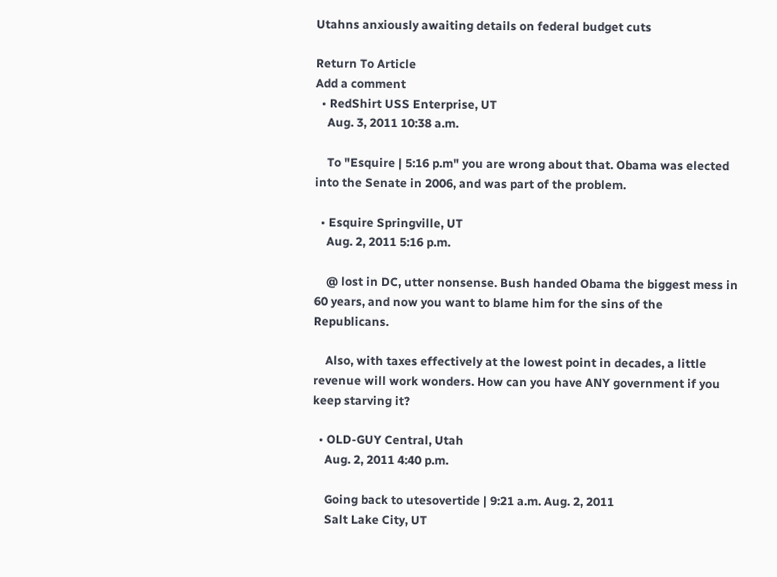Utahns anxiously awaiting details on federal budget cuts

Return To Article
Add a comment
  • RedShirt USS Enterprise, UT
    Aug. 3, 2011 10:38 a.m.

    To "Esquire | 5:16 p.m" you are wrong about that. Obama was elected into the Senate in 2006, and was part of the problem.

  • Esquire Springville, UT
    Aug. 2, 2011 5:16 p.m.

    @ lost in DC, utter nonsense. Bush handed Obama the biggest mess in 60 years, and now you want to blame him for the sins of the Republicans.

    Also, with taxes effectively at the lowest point in decades, a little revenue will work wonders. How can you have ANY government if you keep starving it?

  • OLD-GUY Central, Utah
    Aug. 2, 2011 4:40 p.m.

    Going back to utesovertide | 9:21 a.m. Aug. 2, 2011
    Salt Lake City, UT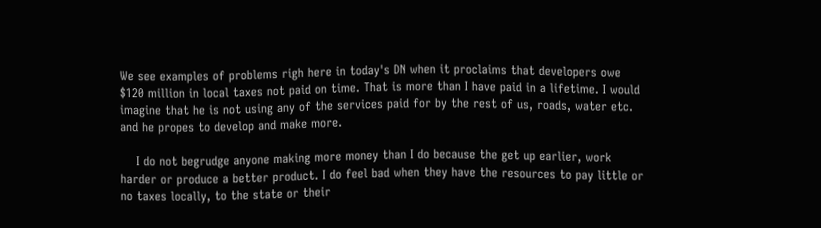We see examples of problems righ here in today's DN when it proclaims that developers owe $120 million in local taxes not paid on time. That is more than I have paid in a lifetime. I would imagine that he is not using any of the services paid for by the rest of us, roads, water etc. and he propes to develop and make more.

    I do not begrudge anyone making more money than I do because the get up earlier, work harder or produce a better product. I do feel bad when they have the resources to pay little or no taxes locally, to the state or their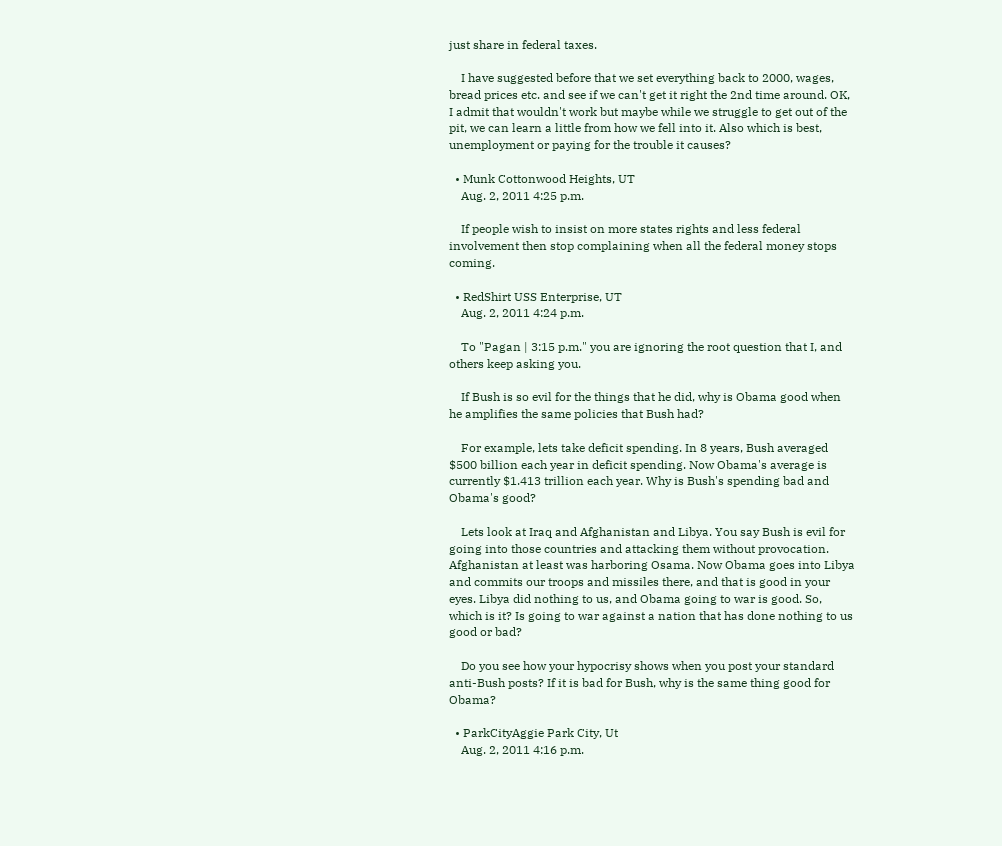just share in federal taxes.

    I have suggested before that we set everything back to 2000, wages, bread prices etc. and see if we can't get it right the 2nd time around. OK, I admit that wouldn't work but maybe while we struggle to get out of the pit, we can learn a little from how we fell into it. Also which is best, unemployment or paying for the trouble it causes?

  • Munk Cottonwood Heights, UT
    Aug. 2, 2011 4:25 p.m.

    If people wish to insist on more states rights and less federal involvement then stop complaining when all the federal money stops coming.

  • RedShirt USS Enterprise, UT
    Aug. 2, 2011 4:24 p.m.

    To "Pagan | 3:15 p.m." you are ignoring the root question that I, and others keep asking you.

    If Bush is so evil for the things that he did, why is Obama good when he amplifies the same policies that Bush had?

    For example, lets take deficit spending. In 8 years, Bush averaged $500 billion each year in deficit spending. Now Obama's average is currently $1.413 trillion each year. Why is Bush's spending bad and Obama's good?

    Lets look at Iraq and Afghanistan and Libya. You say Bush is evil for going into those countries and attacking them without provocation. Afghanistan at least was harboring Osama. Now Obama goes into Libya and commits our troops and missiles there, and that is good in your eyes. Libya did nothing to us, and Obama going to war is good. So, which is it? Is going to war against a nation that has done nothing to us good or bad?

    Do you see how your hypocrisy shows when you post your standard anti-Bush posts? If it is bad for Bush, why is the same thing good for Obama?

  • ParkCityAggie Park City, Ut
    Aug. 2, 2011 4:16 p.m.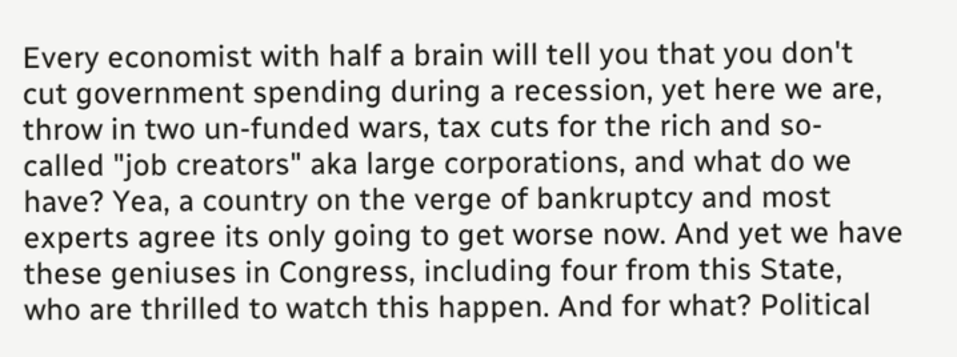Every economist with half a brain will tell you that you don't cut government spending during a recession, yet here we are, throw in two un-funded wars, tax cuts for the rich and so-called "job creators" aka large corporations, and what do we have? Yea, a country on the verge of bankruptcy and most experts agree its only going to get worse now. And yet we have these geniuses in Congress, including four from this State, who are thrilled to watch this happen. And for what? Political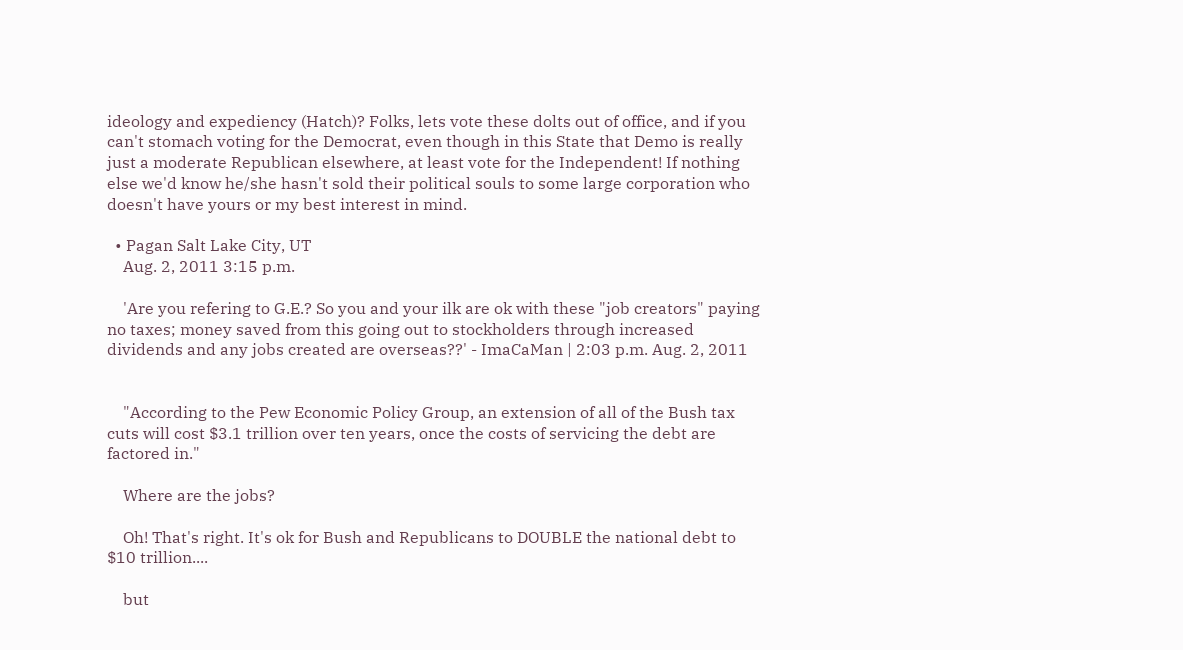ideology and expediency (Hatch)? Folks, lets vote these dolts out of office, and if you can't stomach voting for the Democrat, even though in this State that Demo is really just a moderate Republican elsewhere, at least vote for the Independent! If nothing else we'd know he/she hasn't sold their political souls to some large corporation who doesn't have yours or my best interest in mind.

  • Pagan Salt Lake City, UT
    Aug. 2, 2011 3:15 p.m.

    'Are you refering to G.E.? So you and your ilk are ok with these "job creators" paying no taxes; money saved from this going out to stockholders through increased dividends and any jobs created are overseas??' - ImaCaMan | 2:03 p.m. Aug. 2, 2011


    "According to the Pew Economic Policy Group, an extension of all of the Bush tax cuts will cost $3.1 trillion over ten years, once the costs of servicing the debt are factored in."

    Where are the jobs?

    Oh! That's right. It's ok for Bush and Republicans to DOUBLE the national debt to $10 trillion....

    but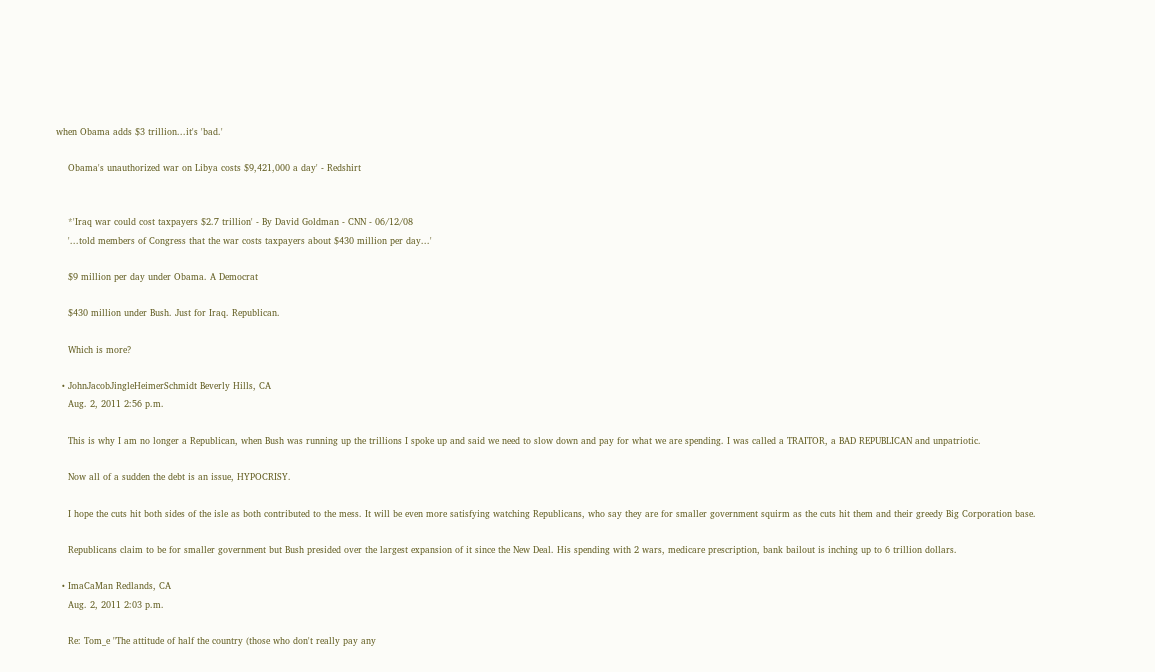when Obama adds $3 trillion...it's 'bad.'

    Obama's unauthorized war on Libya costs $9,421,000 a day' - Redshirt


    *'Iraq war could cost taxpayers $2.7 trillion' - By David Goldman - CNN - 06/12/08
    '...told members of Congress that the war costs taxpayers about $430 million per day...'

    $9 million per day under Obama. A Democrat

    $430 million under Bush. Just for Iraq. Republican.

    Which is more?

  • JohnJacobJingleHeimerSchmidt Beverly Hills, CA
    Aug. 2, 2011 2:56 p.m.

    This is why I am no longer a Republican, when Bush was running up the trillions I spoke up and said we need to slow down and pay for what we are spending. I was called a TRAITOR, a BAD REPUBLICAN and unpatriotic.

    Now all of a sudden the debt is an issue, HYPOCRISY.

    I hope the cuts hit both sides of the isle as both contributed to the mess. It will be even more satisfying watching Republicans, who say they are for smaller government squirm as the cuts hit them and their greedy Big Corporation base.

    Republicans claim to be for smaller government but Bush presided over the largest expansion of it since the New Deal. His spending with 2 wars, medicare prescription, bank bailout is inching up to 6 trillion dollars.

  • ImaCaMan Redlands, CA
    Aug. 2, 2011 2:03 p.m.

    Re: Tom_e "The attitude of half the country (those who don't really pay any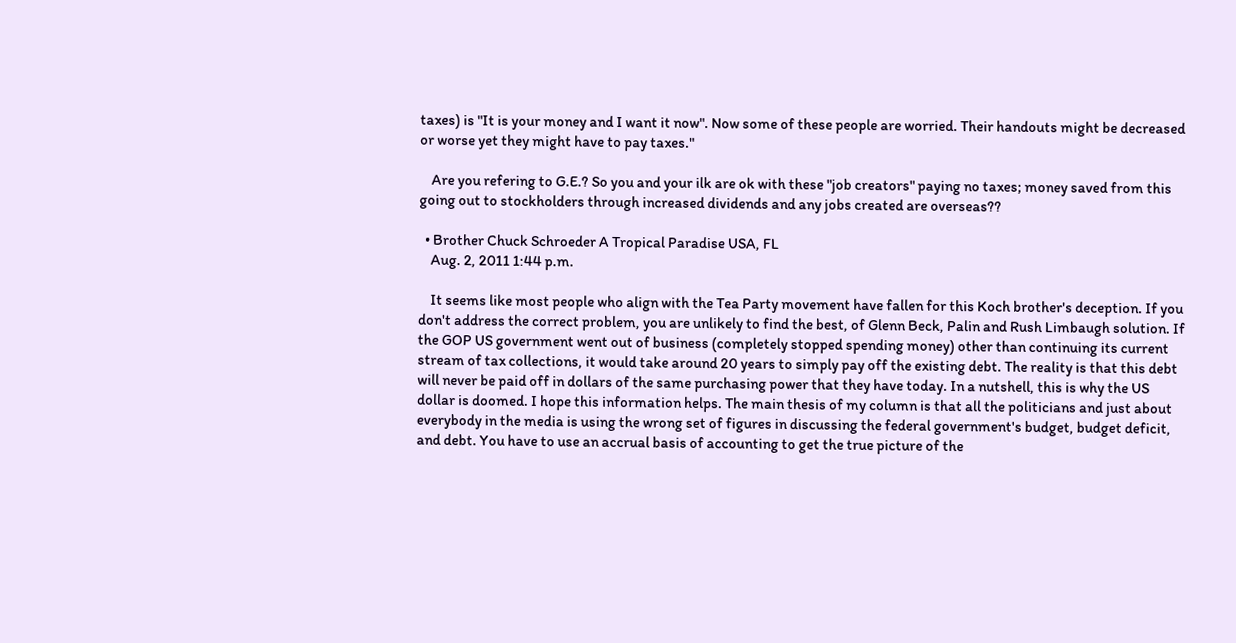taxes) is "It is your money and I want it now". Now some of these people are worried. Their handouts might be decreased or worse yet they might have to pay taxes."

    Are you refering to G.E.? So you and your ilk are ok with these "job creators" paying no taxes; money saved from this going out to stockholders through increased dividends and any jobs created are overseas??

  • Brother Chuck Schroeder A Tropical Paradise USA, FL
    Aug. 2, 2011 1:44 p.m.

    It seems like most people who align with the Tea Party movement have fallen for this Koch brother's deception. If you don't address the correct problem, you are unlikely to find the best, of Glenn Beck, Palin and Rush Limbaugh solution. If the GOP US government went out of business (completely stopped spending money) other than continuing its current stream of tax collections, it would take around 20 years to simply pay off the existing debt. The reality is that this debt will never be paid off in dollars of the same purchasing power that they have today. In a nutshell, this is why the US dollar is doomed. I hope this information helps. The main thesis of my column is that all the politicians and just about everybody in the media is using the wrong set of figures in discussing the federal government's budget, budget deficit, and debt. You have to use an accrual basis of accounting to get the true picture of the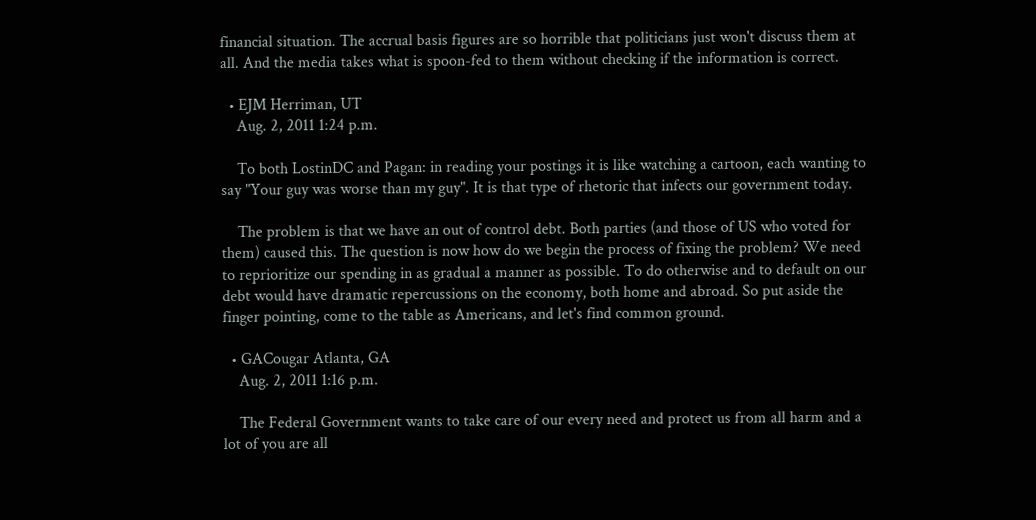financial situation. The accrual basis figures are so horrible that politicians just won't discuss them at all. And the media takes what is spoon-fed to them without checking if the information is correct.

  • EJM Herriman, UT
    Aug. 2, 2011 1:24 p.m.

    To both LostinDC and Pagan: in reading your postings it is like watching a cartoon, each wanting to say "Your guy was worse than my guy". It is that type of rhetoric that infects our government today.

    The problem is that we have an out of control debt. Both parties (and those of US who voted for them) caused this. The question is now how do we begin the process of fixing the problem? We need to reprioritize our spending in as gradual a manner as possible. To do otherwise and to default on our debt would have dramatic repercussions on the economy, both home and abroad. So put aside the finger pointing, come to the table as Americans, and let's find common ground.

  • GACougar Atlanta, GA
    Aug. 2, 2011 1:16 p.m.

    The Federal Government wants to take care of our every need and protect us from all harm and a lot of you are all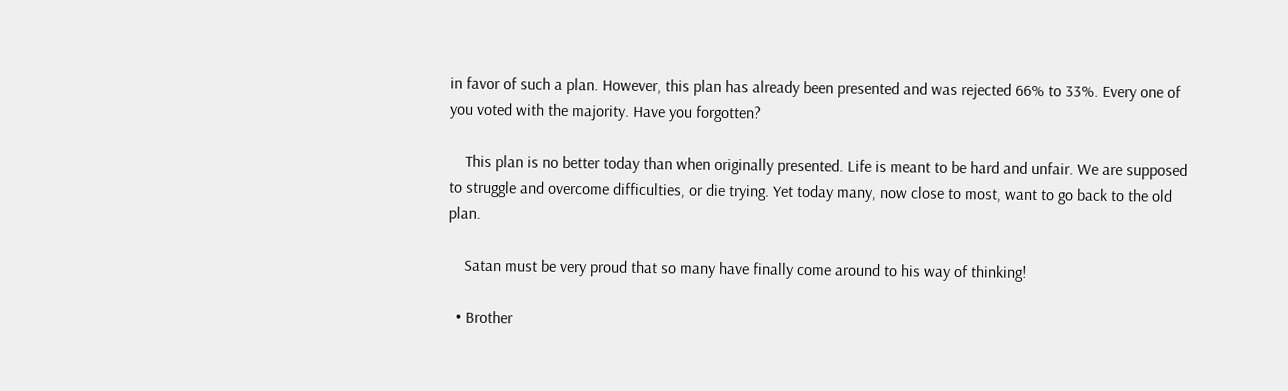in favor of such a plan. However, this plan has already been presented and was rejected 66% to 33%. Every one of you voted with the majority. Have you forgotten?

    This plan is no better today than when originally presented. Life is meant to be hard and unfair. We are supposed to struggle and overcome difficulties, or die trying. Yet today many, now close to most, want to go back to the old plan.

    Satan must be very proud that so many have finally come around to his way of thinking!

  • Brother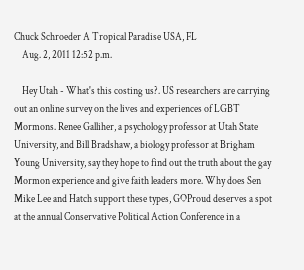Chuck Schroeder A Tropical Paradise USA, FL
    Aug. 2, 2011 12:52 p.m.

    Hey Utah - What's this costing us?. US researchers are carrying out an online survey on the lives and experiences of LGBT Mormons. Renee Galliher, a psychology professor at Utah State University, and Bill Bradshaw, a biology professor at Brigham Young University, say they hope to find out the truth about the gay Mormon experience and give faith leaders more. Why does Sen Mike Lee and Hatch support these types, GOProud deserves a spot at the annual Conservative Political Action Conference in a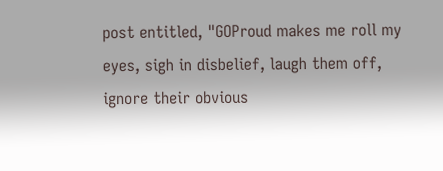post entitled, "GOProud makes me roll my eyes, sigh in disbelief, laugh them off, ignore their obvious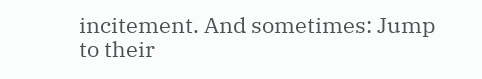incitement. And sometimes: Jump to their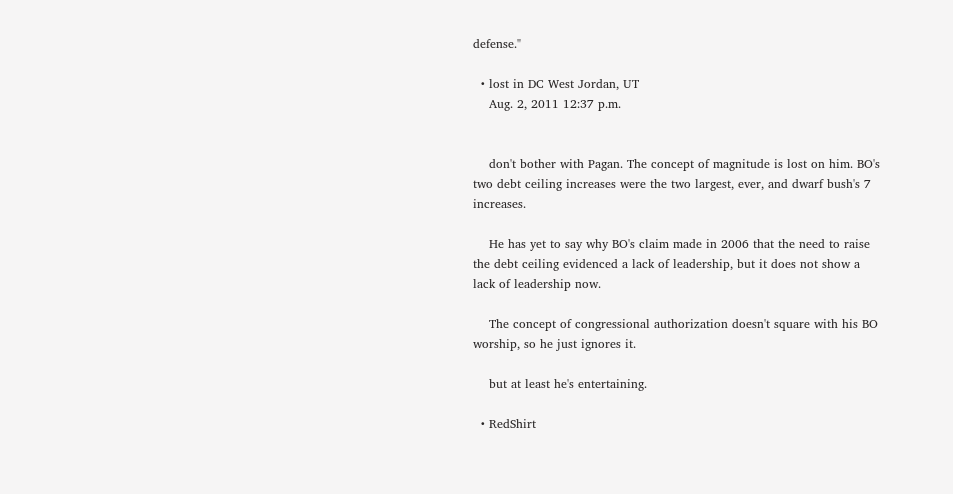defense."

  • lost in DC West Jordan, UT
    Aug. 2, 2011 12:37 p.m.


    don't bother with Pagan. The concept of magnitude is lost on him. BO's two debt ceiling increases were the two largest, ever, and dwarf bush's 7 increases.

    He has yet to say why BO's claim made in 2006 that the need to raise the debt ceiling evidenced a lack of leadership, but it does not show a lack of leadership now.

    The concept of congressional authorization doesn't square with his BO worship, so he just ignores it.

    but at least he's entertaining.

  • RedShirt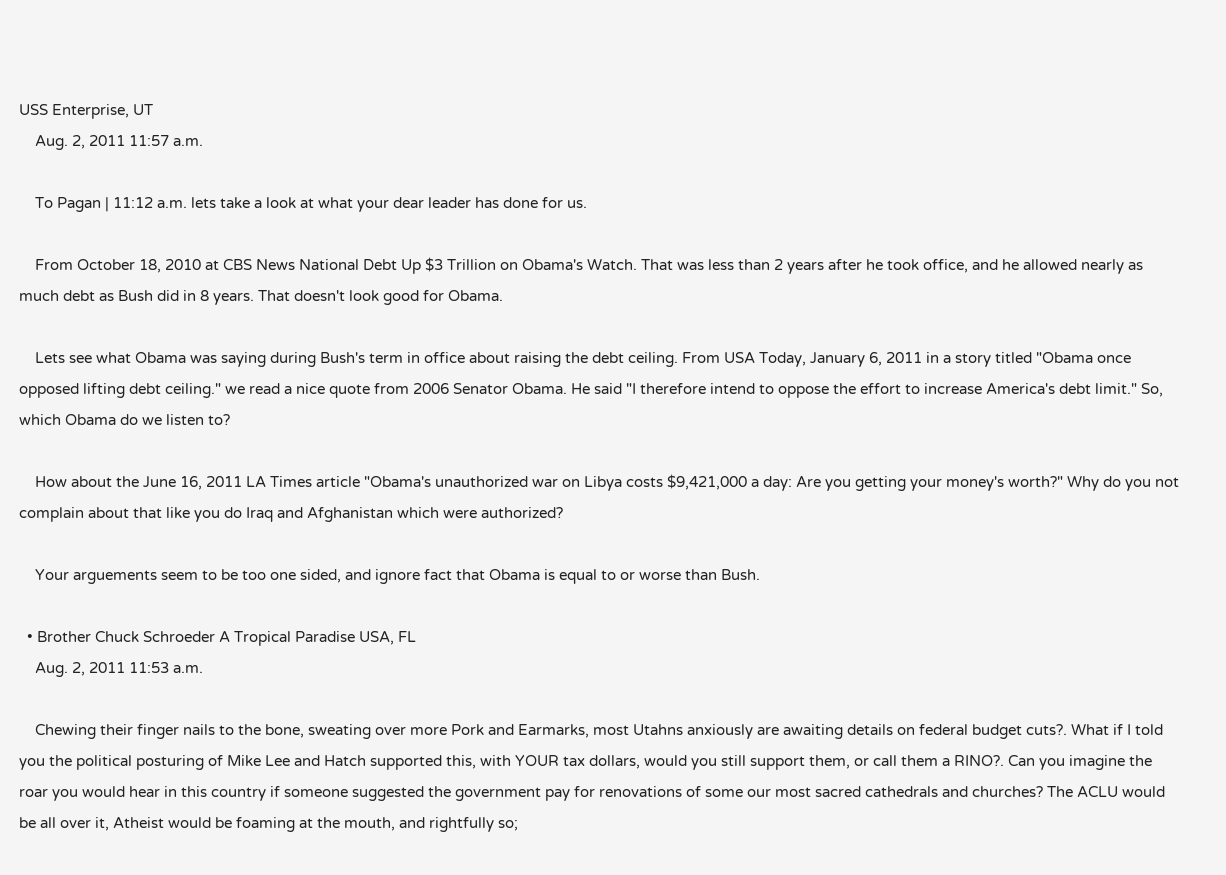USS Enterprise, UT
    Aug. 2, 2011 11:57 a.m.

    To Pagan | 11:12 a.m. lets take a look at what your dear leader has done for us.

    From October 18, 2010 at CBS News National Debt Up $3 Trillion on Obama's Watch. That was less than 2 years after he took office, and he allowed nearly as much debt as Bush did in 8 years. That doesn't look good for Obama.

    Lets see what Obama was saying during Bush's term in office about raising the debt ceiling. From USA Today, January 6, 2011 in a story titled "Obama once opposed lifting debt ceiling." we read a nice quote from 2006 Senator Obama. He said "I therefore intend to oppose the effort to increase America's debt limit." So, which Obama do we listen to?

    How about the June 16, 2011 LA Times article "Obama's unauthorized war on Libya costs $9,421,000 a day: Are you getting your money's worth?" Why do you not complain about that like you do Iraq and Afghanistan which were authorized?

    Your arguements seem to be too one sided, and ignore fact that Obama is equal to or worse than Bush.

  • Brother Chuck Schroeder A Tropical Paradise USA, FL
    Aug. 2, 2011 11:53 a.m.

    Chewing their finger nails to the bone, sweating over more Pork and Earmarks, most Utahns anxiously are awaiting details on federal budget cuts?. What if I told you the political posturing of Mike Lee and Hatch supported this, with YOUR tax dollars, would you still support them, or call them a RINO?. Can you imagine the roar you would hear in this country if someone suggested the government pay for renovations of some our most sacred cathedrals and churches? The ACLU would be all over it, Atheist would be foaming at the mouth, and rightfully so;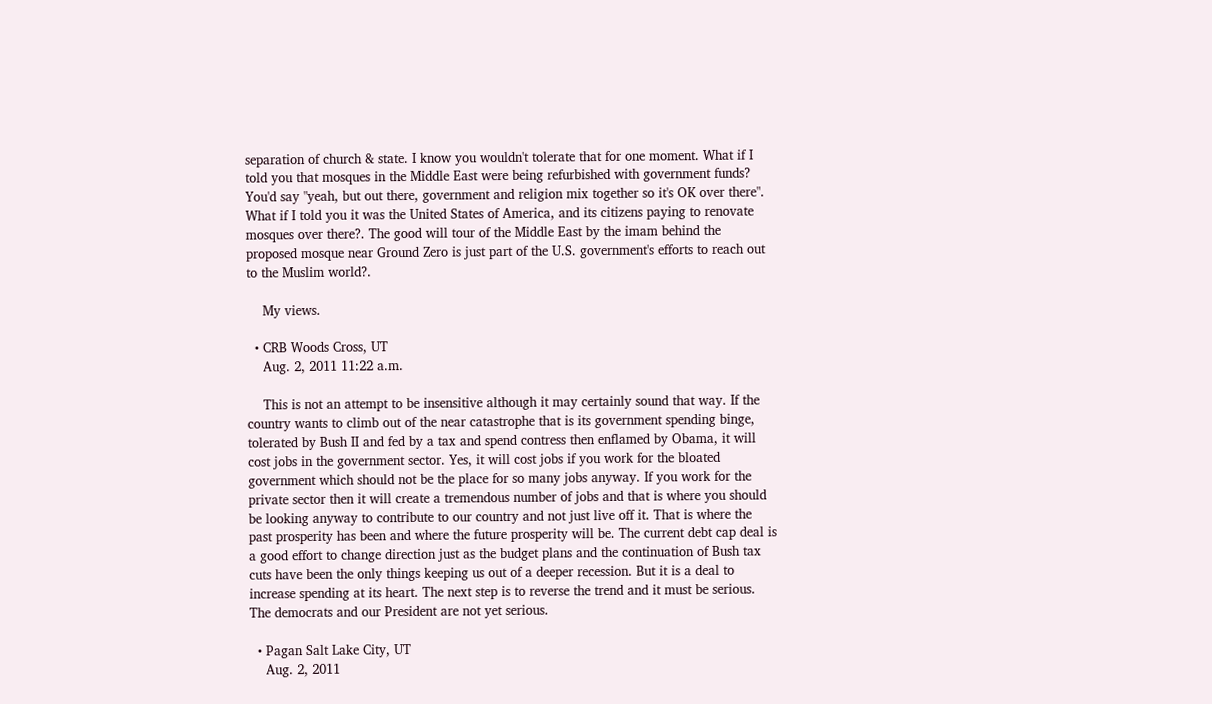separation of church & state. I know you wouldn't tolerate that for one moment. What if I told you that mosques in the Middle East were being refurbished with government funds? You'd say "yeah, but out there, government and religion mix together so it's OK over there". What if I told you it was the United States of America, and its citizens paying to renovate mosques over there?. The good will tour of the Middle East by the imam behind the proposed mosque near Ground Zero is just part of the U.S. government's efforts to reach out to the Muslim world?.

    My views.

  • CRB Woods Cross, UT
    Aug. 2, 2011 11:22 a.m.

    This is not an attempt to be insensitive although it may certainly sound that way. If the country wants to climb out of the near catastrophe that is its government spending binge, tolerated by Bush II and fed by a tax and spend contress then enflamed by Obama, it will cost jobs in the government sector. Yes, it will cost jobs if you work for the bloated government which should not be the place for so many jobs anyway. If you work for the private sector then it will create a tremendous number of jobs and that is where you should be looking anyway to contribute to our country and not just live off it. That is where the past prosperity has been and where the future prosperity will be. The current debt cap deal is a good effort to change direction just as the budget plans and the continuation of Bush tax cuts have been the only things keeping us out of a deeper recession. But it is a deal to increase spending at its heart. The next step is to reverse the trend and it must be serious. The democrats and our President are not yet serious.

  • Pagan Salt Lake City, UT
    Aug. 2, 2011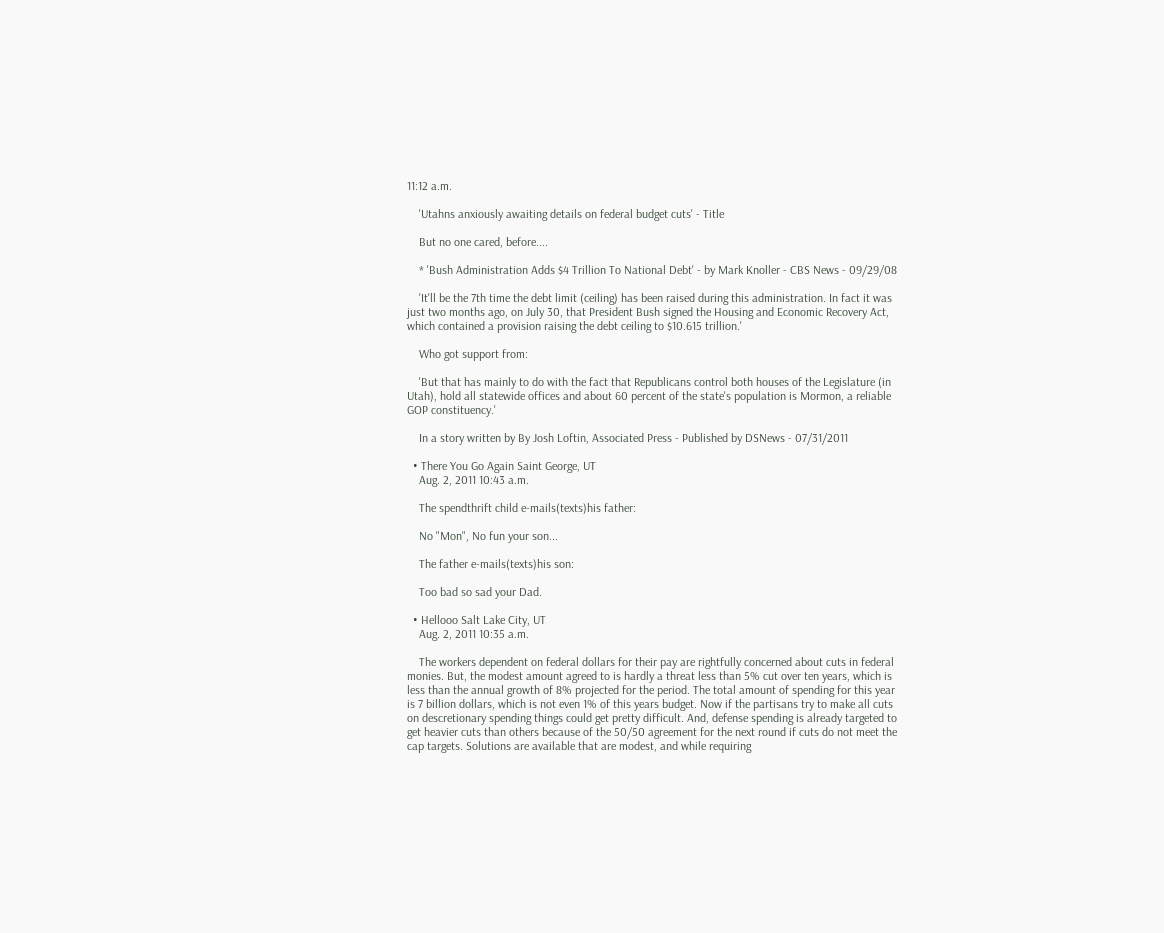11:12 a.m.

    'Utahns anxiously awaiting details on federal budget cuts' - Title

    But no one cared, before....

    * 'Bush Administration Adds $4 Trillion To National Debt' - by Mark Knoller - CBS News - 09/29/08

    'It'll be the 7th time the debt limit (ceiling) has been raised during this administration. In fact it was just two months ago, on July 30, that President Bush signed the Housing and Economic Recovery Act, which contained a provision raising the debt ceiling to $10.615 trillion.'

    Who got support from:

    'But that has mainly to do with the fact that Republicans control both houses of the Legislature (in Utah), hold all statewide offices and about 60 percent of the state's population is Mormon, a reliable GOP constituency.'

    In a story written by By Josh Loftin, Associated Press - Published by DSNews - 07/31/2011

  • There You Go Again Saint George, UT
    Aug. 2, 2011 10:43 a.m.

    The spendthrift child e-mails(texts)his father:

    No "Mon", No fun your son...

    The father e-mails(texts)his son:

    Too bad so sad your Dad.

  • Hellooo Salt Lake City, UT
    Aug. 2, 2011 10:35 a.m.

    The workers dependent on federal dollars for their pay are rightfully concerned about cuts in federal monies. But, the modest amount agreed to is hardly a threat less than 5% cut over ten years, which is less than the annual growth of 8% projected for the period. The total amount of spending for this year is 7 billion dollars, which is not even 1% of this years budget. Now if the partisans try to make all cuts on descretionary spending things could get pretty difficult. And, defense spending is already targeted to get heavier cuts than others because of the 50/50 agreement for the next round if cuts do not meet the cap targets. Solutions are available that are modest, and while requiring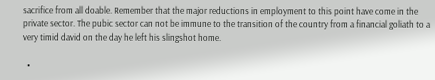sacrifice from all doable. Remember that the major reductions in employment to this point have come in the private sector. The pubic sector can not be immune to the transition of the country from a financial goliath to a very timid david on the day he left his slingshot home.

  •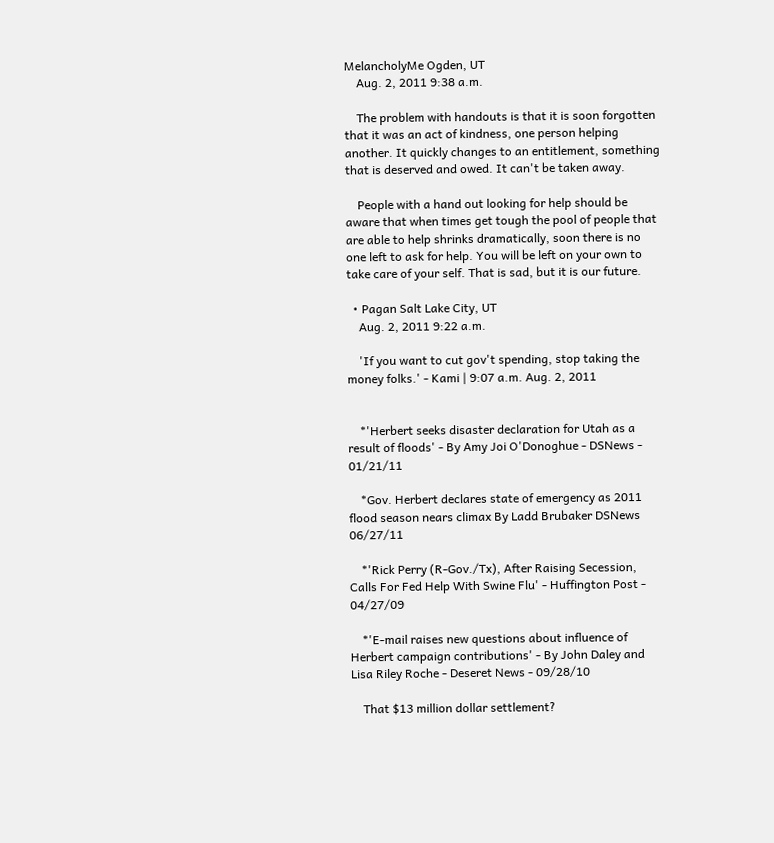MelancholyMe Ogden, UT
    Aug. 2, 2011 9:38 a.m.

    The problem with handouts is that it is soon forgotten that it was an act of kindness, one person helping another. It quickly changes to an entitlement, something that is deserved and owed. It can't be taken away.

    People with a hand out looking for help should be aware that when times get tough the pool of people that are able to help shrinks dramatically, soon there is no one left to ask for help. You will be left on your own to take care of your self. That is sad, but it is our future.

  • Pagan Salt Lake City, UT
    Aug. 2, 2011 9:22 a.m.

    'If you want to cut gov't spending, stop taking the money folks.' - Kami | 9:07 a.m. Aug. 2, 2011


    *'Herbert seeks disaster declaration for Utah as a result of floods' - By Amy Joi O'Donoghue - DSNews - 01/21/11

    *Gov. Herbert declares state of emergency as 2011 flood season nears climax By Ladd Brubaker DSNews 06/27/11

    *'Rick Perry (R-Gov./Tx), After Raising Secession, Calls For Fed Help With Swine Flu' - Huffington Post - 04/27/09

    *'E-mail raises new questions about influence of Herbert campaign contributions' - By John Daley and Lisa Riley Roche - Deseret News - 09/28/10

    That $13 million dollar settlement?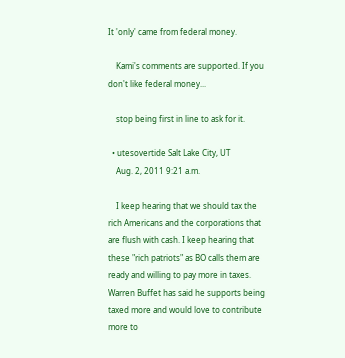It 'only' came from federal money.

    Kami's comments are supported. If you don't like federal money...

    stop being first in line to ask for it.

  • utesovertide Salt Lake City, UT
    Aug. 2, 2011 9:21 a.m.

    I keep hearing that we should tax the rich Americans and the corporations that are flush with cash. I keep hearing that these "rich patriots" as BO calls them are ready and willing to pay more in taxes. Warren Buffet has said he supports being taxed more and would love to contribute more to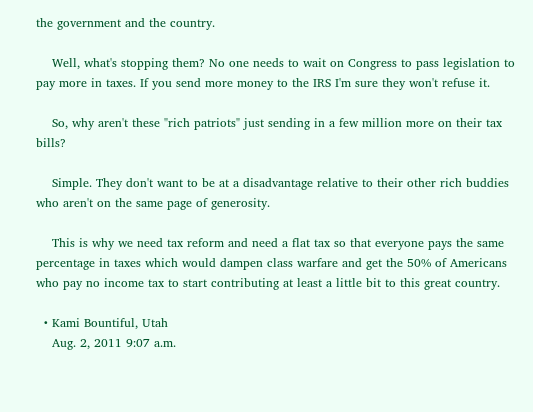the government and the country.

    Well, what's stopping them? No one needs to wait on Congress to pass legislation to pay more in taxes. If you send more money to the IRS I'm sure they won't refuse it.

    So, why aren't these "rich patriots" just sending in a few million more on their tax bills?

    Simple. They don't want to be at a disadvantage relative to their other rich buddies who aren't on the same page of generosity.

    This is why we need tax reform and need a flat tax so that everyone pays the same percentage in taxes which would dampen class warfare and get the 50% of Americans who pay no income tax to start contributing at least a little bit to this great country.

  • Kami Bountiful, Utah
    Aug. 2, 2011 9:07 a.m.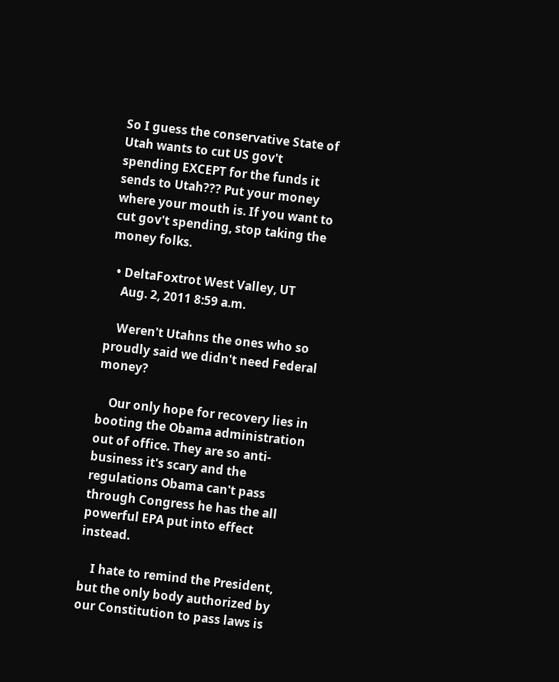So I guess the conservative State of Utah wants to cut US gov't spending EXCEPT for the funds it sends to Utah??? Put your money where your mouth is. If you want to cut gov't spending, stop taking the money folks.

  • DeltaFoxtrot West Valley, UT
    Aug. 2, 2011 8:59 a.m.

    Weren't Utahns the ones who so proudly said we didn't need Federal money?

    Our only hope for recovery lies in booting the Obama administration out of office. They are so anti-business it's scary and the regulations Obama can't pass through Congress he has the all powerful EPA put into effect instead.

    I hate to remind the President, but the only body authorized by our Constitution to pass laws is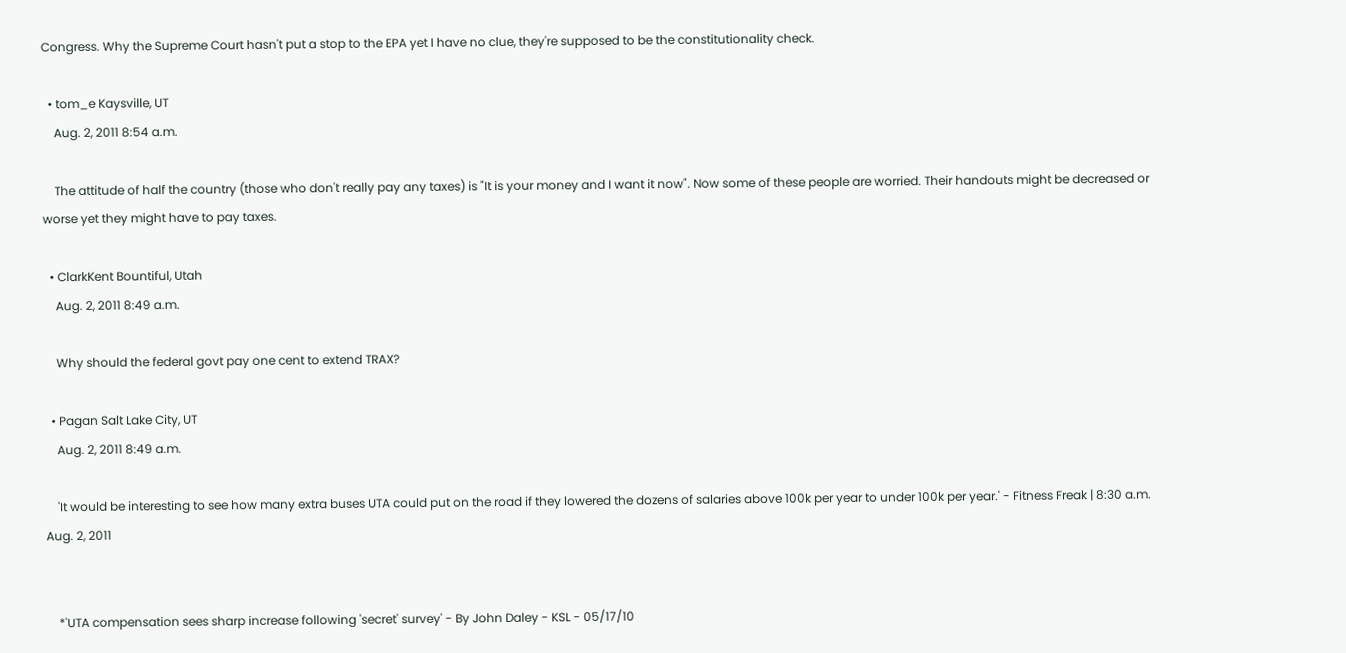Congress. Why the Supreme Court hasn't put a stop to the EPA yet I have no clue, they're supposed to be the constitutionality check.

  • tom_e Kaysville, UT
    Aug. 2, 2011 8:54 a.m.

    The attitude of half the country (those who don't really pay any taxes) is "It is your money and I want it now". Now some of these people are worried. Their handouts might be decreased or worse yet they might have to pay taxes.

  • ClarkKent Bountiful, Utah
    Aug. 2, 2011 8:49 a.m.

    Why should the federal govt pay one cent to extend TRAX?

  • Pagan Salt Lake City, UT
    Aug. 2, 2011 8:49 a.m.

    'It would be interesting to see how many extra buses UTA could put on the road if they lowered the dozens of salaries above 100k per year to under 100k per year.' - Fitness Freak | 8:30 a.m. Aug. 2, 2011


    *'UTA compensation sees sharp increase following 'secret' survey' - By John Daley - KSL - 05/17/10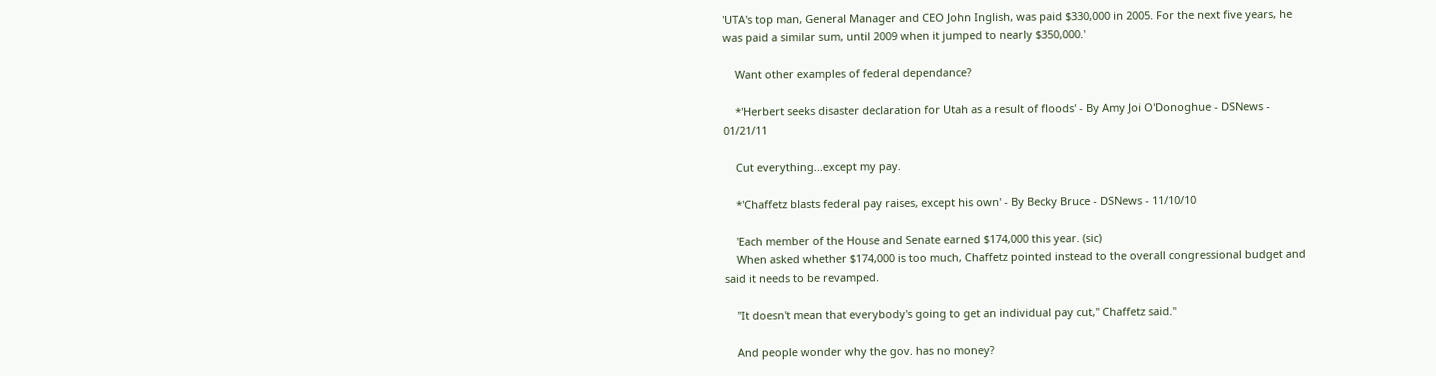'UTA's top man, General Manager and CEO John Inglish, was paid $330,000 in 2005. For the next five years, he was paid a similar sum, until 2009 when it jumped to nearly $350,000.'

    Want other examples of federal dependance?

    *'Herbert seeks disaster declaration for Utah as a result of floods' - By Amy Joi O'Donoghue - DSNews - 01/21/11

    Cut everything...except my pay.

    *'Chaffetz blasts federal pay raises, except his own' - By Becky Bruce - DSNews - 11/10/10

    'Each member of the House and Senate earned $174,000 this year. (sic)
    When asked whether $174,000 is too much, Chaffetz pointed instead to the overall congressional budget and said it needs to be revamped.

    "It doesn't mean that everybody's going to get an individual pay cut," Chaffetz said."

    And people wonder why the gov. has no money?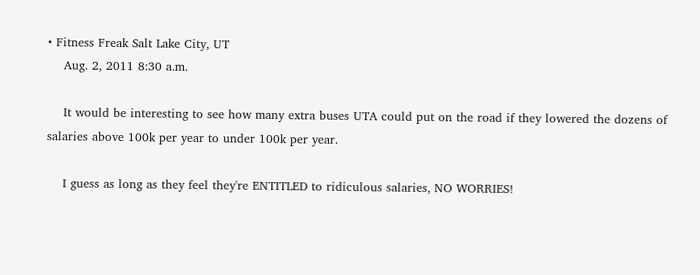• Fitness Freak Salt Lake City, UT
    Aug. 2, 2011 8:30 a.m.

    It would be interesting to see how many extra buses UTA could put on the road if they lowered the dozens of salaries above 100k per year to under 100k per year.

    I guess as long as they feel they're ENTITLED to ridiculous salaries, NO WORRIES!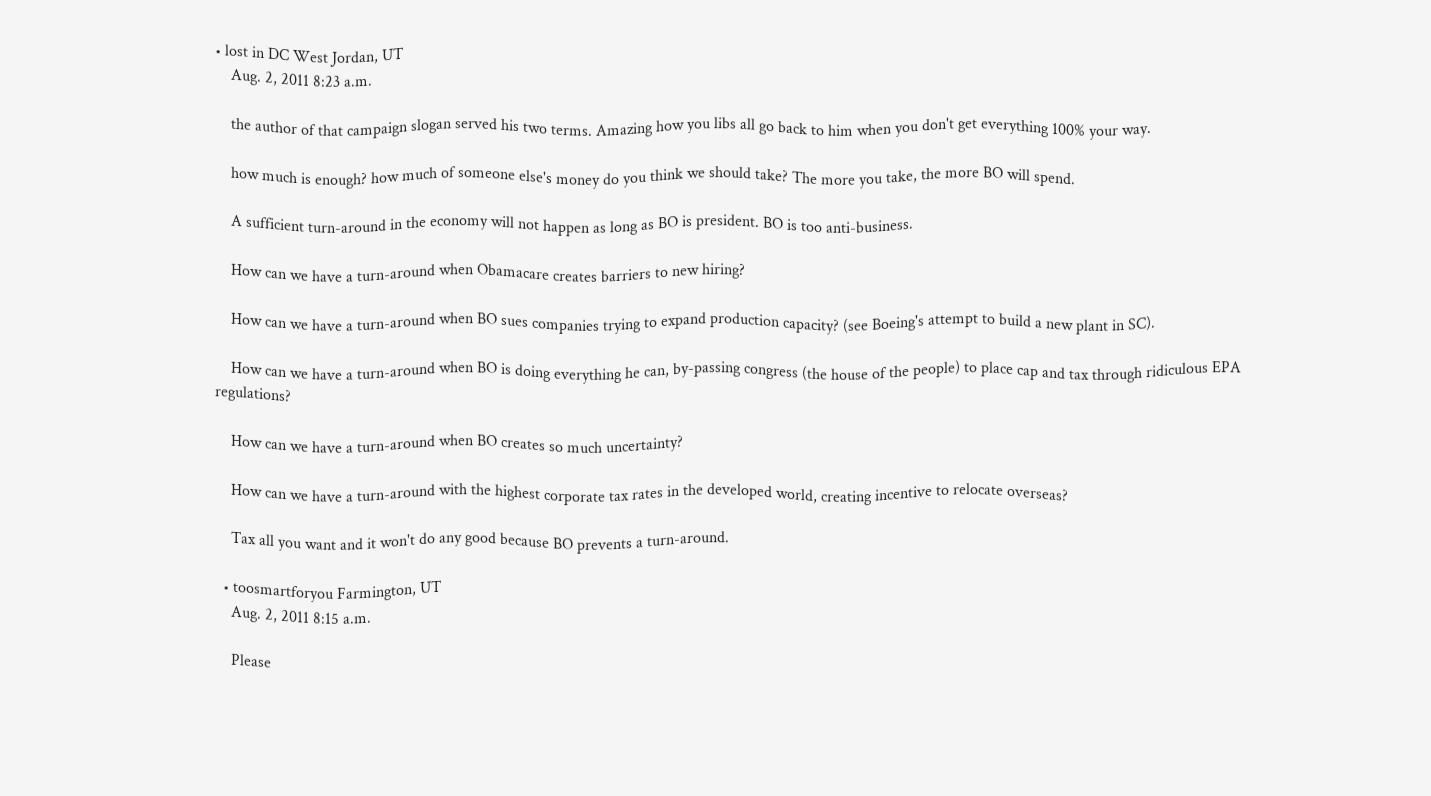• lost in DC West Jordan, UT
    Aug. 2, 2011 8:23 a.m.

    the author of that campaign slogan served his two terms. Amazing how you libs all go back to him when you don't get everything 100% your way.

    how much is enough? how much of someone else's money do you think we should take? The more you take, the more BO will spend.

    A sufficient turn-around in the economy will not happen as long as BO is president. BO is too anti-business.

    How can we have a turn-around when Obamacare creates barriers to new hiring?

    How can we have a turn-around when BO sues companies trying to expand production capacity? (see Boeing's attempt to build a new plant in SC).

    How can we have a turn-around when BO is doing everything he can, by-passing congress (the house of the people) to place cap and tax through ridiculous EPA regulations?

    How can we have a turn-around when BO creates so much uncertainty?

    How can we have a turn-around with the highest corporate tax rates in the developed world, creating incentive to relocate overseas?

    Tax all you want and it won't do any good because BO prevents a turn-around.

  • toosmartforyou Farmington, UT
    Aug. 2, 2011 8:15 a.m.

    Please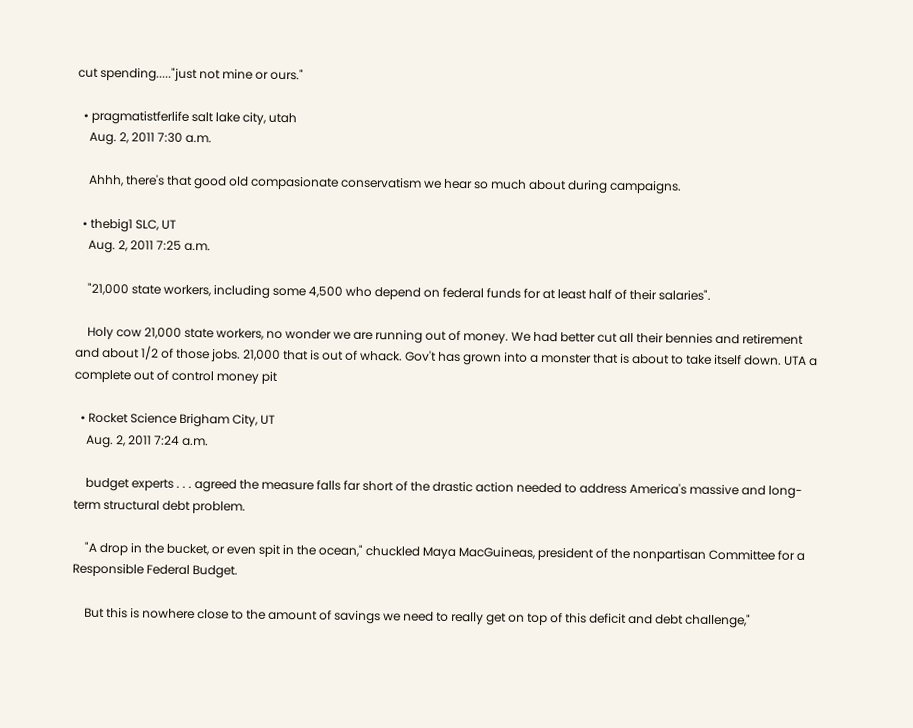cut spending....."just not mine or ours."

  • pragmatistferlife salt lake city, utah
    Aug. 2, 2011 7:30 a.m.

    Ahhh, there's that good old compasionate conservatism we hear so much about during campaigns.

  • thebig1 SLC, UT
    Aug. 2, 2011 7:25 a.m.

    "21,000 state workers, including some 4,500 who depend on federal funds for at least half of their salaries".

    Holy cow 21,000 state workers, no wonder we are running out of money. We had better cut all their bennies and retirement and about 1/2 of those jobs. 21,000 that is out of whack. Gov't has grown into a monster that is about to take itself down. UTA a complete out of control money pit

  • Rocket Science Brigham City, UT
    Aug. 2, 2011 7:24 a.m.

    budget experts . . . agreed the measure falls far short of the drastic action needed to address America's massive and long-term structural debt problem.

    "A drop in the bucket, or even spit in the ocean," chuckled Maya MacGuineas, president of the nonpartisan Committee for a Responsible Federal Budget.

    But this is nowhere close to the amount of savings we need to really get on top of this deficit and debt challenge,"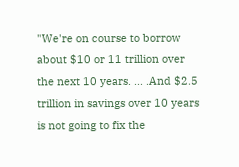"We're on course to borrow about $10 or 11 trillion over the next 10 years. ... .And $2.5 trillion in savings over 10 years is not going to fix the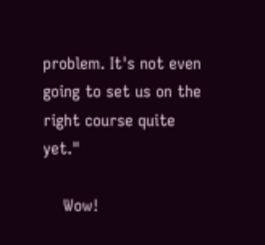problem. It's not even going to set us on the right course quite yet."

    Wow!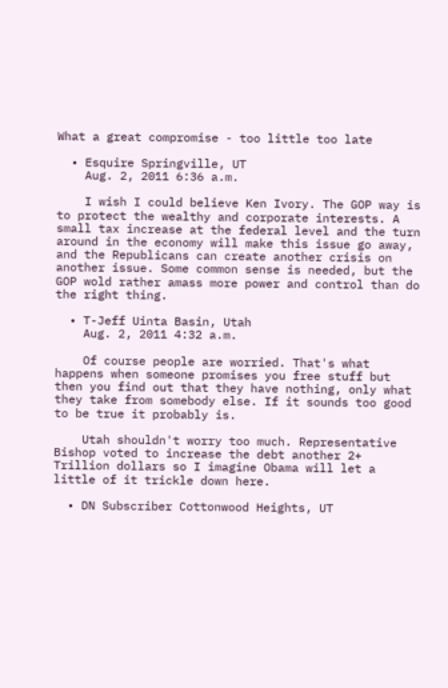What a great compromise - too little too late

  • Esquire Springville, UT
    Aug. 2, 2011 6:36 a.m.

    I wish I could believe Ken Ivory. The GOP way is to protect the wealthy and corporate interests. A small tax increase at the federal level and the turn around in the economy will make this issue go away, and the Republicans can create another crisis on another issue. Some common sense is needed, but the GOP wold rather amass more power and control than do the right thing.

  • T-Jeff Uinta Basin, Utah
    Aug. 2, 2011 4:32 a.m.

    Of course people are worried. That's what happens when someone promises you free stuff but then you find out that they have nothing, only what they take from somebody else. If it sounds too good to be true it probably is.

    Utah shouldn't worry too much. Representative Bishop voted to increase the debt another 2+ Trillion dollars so I imagine Obama will let a little of it trickle down here.

  • DN Subscriber Cottonwood Heights, UT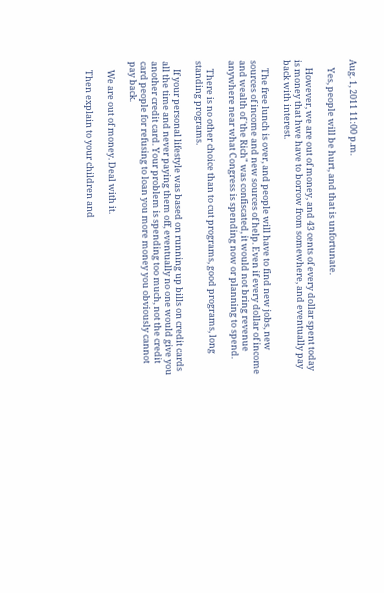Aug. 1, 2011 11:00 p.m.

    Yes, people will be hurt, and that is unfortunate.

    However, we are out of money, and 43 cents of every dollar spent today is money that hwe have to borrow from somewhere, and eventually pay back with interest.

    The free lunch is over, and people will have to find new jobs, new sources of income and new sources of help. Even if every dollar of income and wealth of 'the Rich" was confiscated, it would not bring revenue anywhere near what Congress is spending now or planning to spend.

    There is no other choice than to cut programs, good programs, long standing programs.

    If your personal lifestyle was based on running up bills on credit cards all the time and never paying them off, eventually no one would give you another credit card. Your problem is spending too much, not the credit card people for refusing to loan you more money you obviously cannot pay back.

    We are out of money. Deal with it.

    Then explain to your children and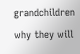grandchildren why they will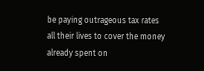be paying outrageous tax rates all their lives to cover the money already spent on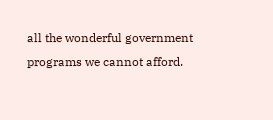all the wonderful government programs we cannot afford.